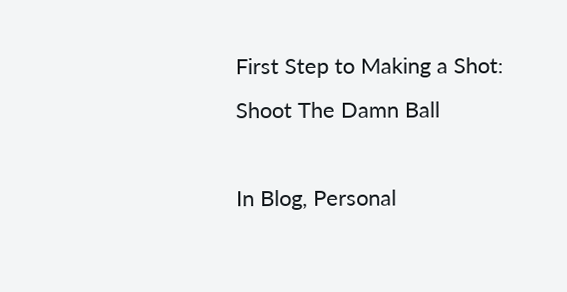First Step to Making a Shot: Shoot The Damn Ball

In Blog, Personal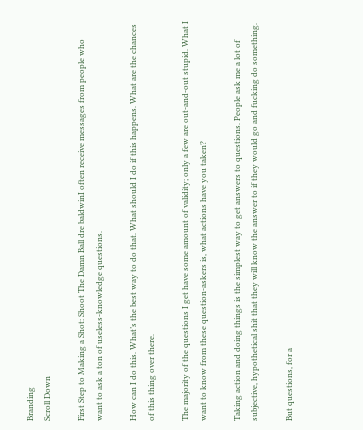Branding
Scroll Down

First Step to Making a Shot: Shoot The Damn Ball dre baldwinI often receive messages from people who want to ask a ton of useless-knowledge questions.

How can I do this. What’s the best way to do that. What should I do if this happens. What are the chances of this thing over there.

The majority of the questions I get have some amount of validity; only a few are out-and-out stupid. What I want to know from these question-askers is, what actions have you taken?

Taking action and doing things is the simplest way to get answers to questions. People ask me a lot of subjective, hypothetical shit that they will know the answer to if they would go and fucking do something.

But questions, for a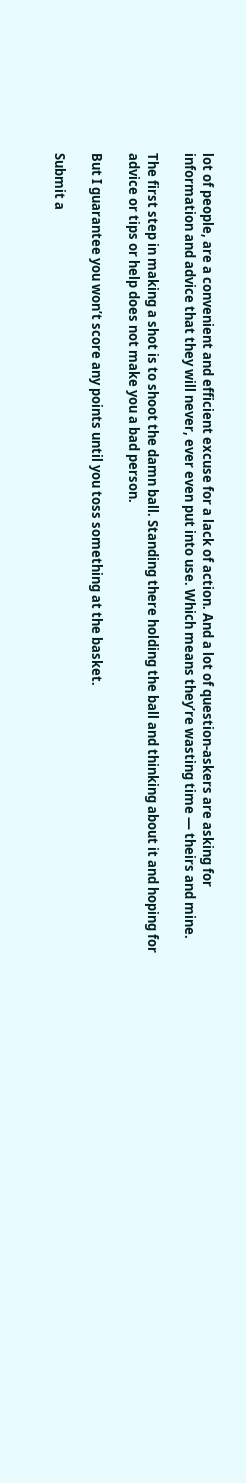lot of people, are a convenient and efficient excuse for a lack of action. And a lot of question-askers are asking for information and advice that they will never, ever even put into use. Which means they’re wasting time — theirs and mine.

The first step in making a shot is to shoot the damn ball. Standing there holding the ball and thinking about it and hoping for advice or tips or help does not make you a bad person.

But I guarantee you won’t score any points until you toss something at the basket.

Submit a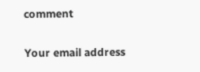comment

Your email address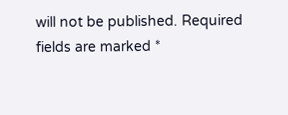will not be published. Required fields are marked *